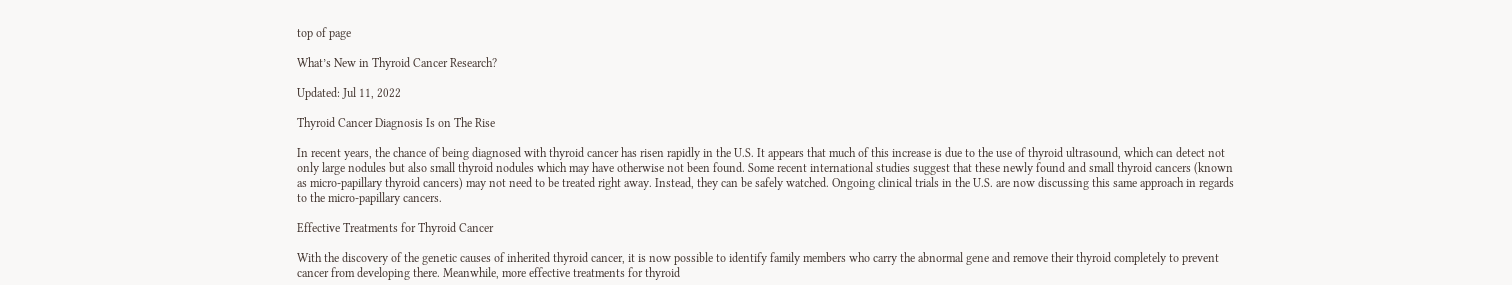top of page

What’s New in Thyroid Cancer Research?

Updated: Jul 11, 2022

Thyroid Cancer Diagnosis Is on The Rise

In recent years, the chance of being diagnosed with thyroid cancer has risen rapidly in the U.S. It appears that much of this increase is due to the use of thyroid ultrasound, which can detect not only large nodules but also small thyroid nodules which may have otherwise not been found. Some recent international studies suggest that these newly found and small thyroid cancers (known as micro-papillary thyroid cancers) may not need to be treated right away. Instead, they can be safely watched. Ongoing clinical trials in the U.S. are now discussing this same approach in regards to the micro-papillary cancers.

Effective Treatments for Thyroid Cancer

With the discovery of the genetic causes of inherited thyroid cancer, it is now possible to identify family members who carry the abnormal gene and remove their thyroid completely to prevent cancer from developing there. Meanwhile, more effective treatments for thyroid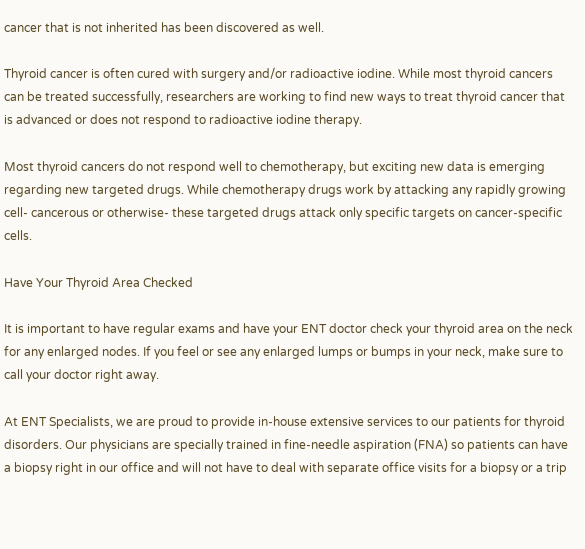cancer that is not inherited has been discovered as well.

Thyroid cancer is often cured with surgery and/or radioactive iodine. While most thyroid cancers can be treated successfully, researchers are working to find new ways to treat thyroid cancer that is advanced or does not respond to radioactive iodine therapy.

Most thyroid cancers do not respond well to chemotherapy, but exciting new data is emerging regarding new targeted drugs. While chemotherapy drugs work by attacking any rapidly growing cell- cancerous or otherwise- these targeted drugs attack only specific targets on cancer-specific cells.

Have Your Thyroid Area Checked

It is important to have regular exams and have your ENT doctor check your thyroid area on the neck for any enlarged nodes. If you feel or see any enlarged lumps or bumps in your neck, make sure to call your doctor right away.

At ENT Specialists, we are proud to provide in-house extensive services to our patients for thyroid disorders. Our physicians are specially trained in fine-needle aspiration (FNA) so patients can have a biopsy right in our office and will not have to deal with separate office visits for a biopsy or a trip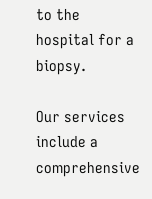to the hospital for a biopsy.

Our services include a comprehensive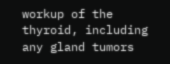workup of the thyroid, including any gland tumors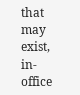that may exist, in-office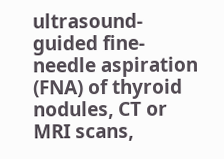ultrasound-guided fine-needle aspiration (FNA) of thyroid nodules, CT or MRI scans,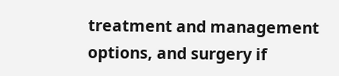treatment and management options, and surgery if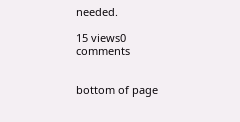needed.

15 views0 comments


bottom of page